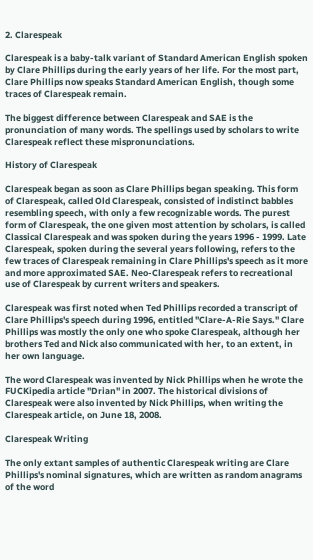2. Clarespeak

Clarespeak is a baby-talk variant of Standard American English spoken by Clare Phillips during the early years of her life. For the most part, Clare Phillips now speaks Standard American English, though some traces of Clarespeak remain.

The biggest difference between Clarespeak and SAE is the pronunciation of many words. The spellings used by scholars to write Clarespeak reflect these mispronunciations.

History of Clarespeak

Clarespeak began as soon as Clare Phillips began speaking. This form of Clarespeak, called Old Clarespeak, consisted of indistinct babbles resembling speech, with only a few recognizable words. The purest form of Clarespeak, the one given most attention by scholars, is called Classical Clarespeak and was spoken during the years 1996 - 1999. Late Clarespeak, spoken during the several years following, refers to the few traces of Clarespeak remaining in Clare Phillips's speech as it more and more approximated SAE. Neo-Clarespeak refers to recreational use of Clarespeak by current writers and speakers.

Clarespeak was first noted when Ted Phillips recorded a transcript of Clare Phillips's speech during 1996, entitled "Clare-A-Rie Says." Clare Phillips was mostly the only one who spoke Clarespeak, although her brothers Ted and Nick also communicated with her, to an extent, in her own language.

The word Clarespeak was invented by Nick Phillips when he wrote the FUCKipedia article "Drian" in 2007. The historical divisions of Clarespeak were also invented by Nick Phillips, when writing the Clarespeak article, on June 18, 2008.

Clarespeak Writing

The only extant samples of authentic Clarespeak writing are Clare Phillips's nominal signatures, which are written as random anagrams of the word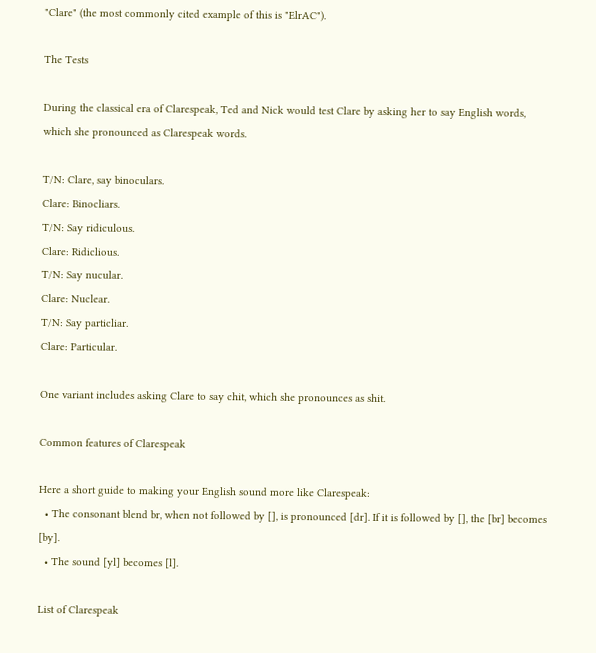"Clare" (the most commonly cited example of this is "ElrAC").

The Tests

During the classical era of Clarespeak, Ted and Nick would test Clare by asking her to say English words, which she pronounced as Clarespeak words.

T/N: Clare, say binoculars.
Clare: Binocliars.
T/N: Say ridiculous.
Clare: Ridiclious.
T/N: Say nucular.
Clare: Nuclear.
T/N: Say particliar.
Clare: Particular.

One variant includes asking Clare to say chit, which she pronounces as shit.

Common features of Clarespeak

Here a short guide to making your English sound more like Clarespeak:
  • The consonant blend br, when not followed by [], is pronounced [dr]. If it is followed by [], the [br] becomes [by].
  • The sound [yl] becomes [l].

List of Clarespeak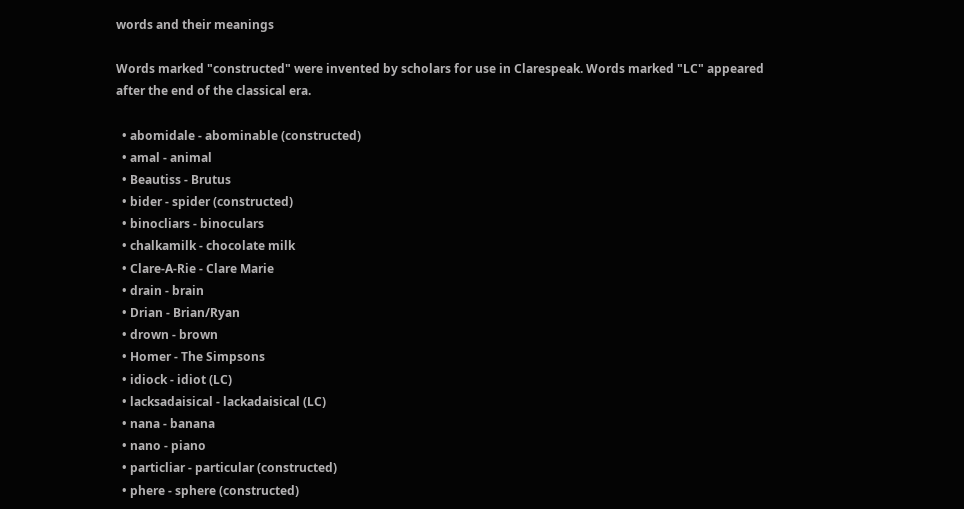words and their meanings

Words marked "constructed" were invented by scholars for use in Clarespeak. Words marked "LC" appeared after the end of the classical era.

  • abomidale - abominable (constructed)
  • amal - animal
  • Beautiss - Brutus
  • bider - spider (constructed)
  • binocliars - binoculars
  • chalkamilk - chocolate milk
  • Clare-A-Rie - Clare Marie
  • drain - brain
  • Drian - Brian/Ryan
  • drown - brown
  • Homer - The Simpsons
  • idiock - idiot (LC)
  • lacksadaisical - lackadaisical (LC)
  • nana - banana
  • nano - piano
  • particliar - particular (constructed)
  • phere - sphere (constructed)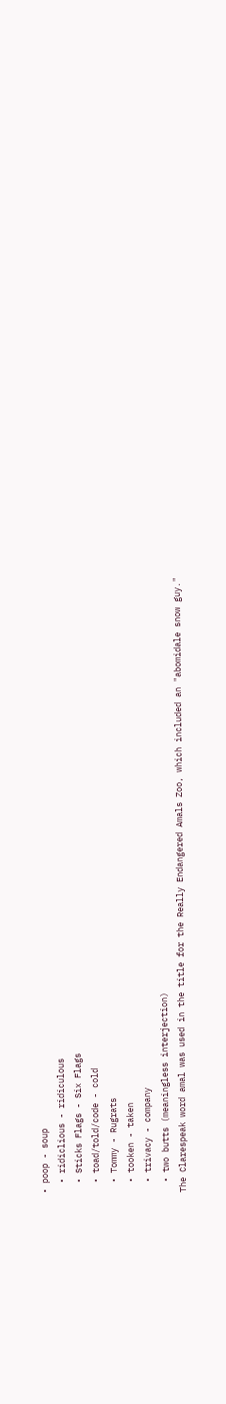• poop - soup
  • ridiclious - ridiculous
  • Sticks Flags - Six Flags
  • toad/told/code - cold
  • Tommy - Rugrats
  • tooken - taken
  • trivacy - company
  • two butts (meaningless interjection)
The Clarespeak word amal was used in the title for the Really Endangered Amals Zoo, which included an "abomidale snow guy."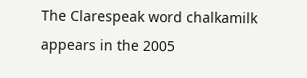The Clarespeak word chalkamilk appears in the 2005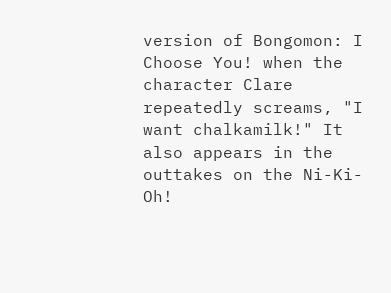version of Bongomon: I Choose You! when the character Clare repeatedly screams, "I want chalkamilk!" It also appears in the outtakes on the Ni-Ki-Oh!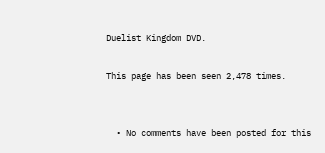Duelist Kingdom DVD.

This page has been seen 2,478 times.


  • No comments have been posted for this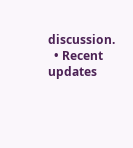discussion.
  • Recent updates